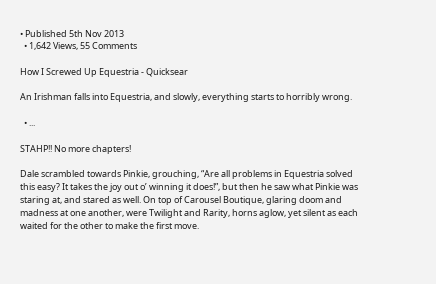• Published 5th Nov 2013
  • 1,642 Views, 55 Comments

How I Screwed Up Equestria - Quicksear

An Irishman falls into Equestria, and slowly, everything starts to horribly wrong.

  • ...

STAHP!! No more chapters!

Dale scrambled towards Pinkie, grouching, “Are all problems in Equestria solved this easy? It takes the joy out o’ winning it does!”, but then he saw what Pinkie was staring at, and stared as well. On top of Carousel Boutique, glaring doom and madness at one another, were Twilight and Rarity, horns aglow, yet silent as each waited for the other to make the first move.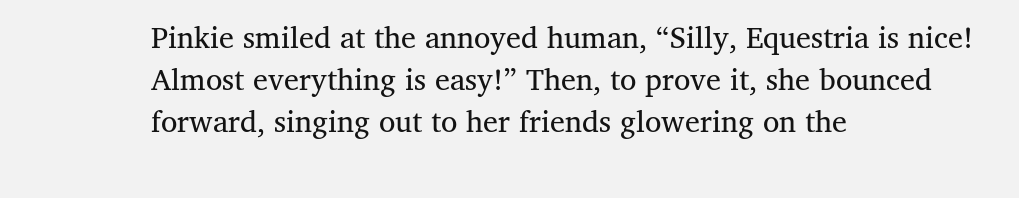Pinkie smiled at the annoyed human, “Silly, Equestria is nice! Almost everything is easy!” Then, to prove it, she bounced forward, singing out to her friends glowering on the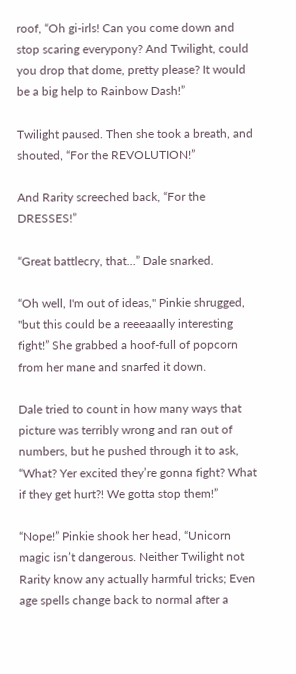roof, “Oh gi-irls! Can you come down and stop scaring everypony? And Twilight, could you drop that dome, pretty please? It would be a big help to Rainbow Dash!”

Twilight paused. Then she took a breath, and shouted, “For the REVOLUTION!”

And Rarity screeched back, “For the DRESSES!”

“Great battlecry, that…” Dale snarked.

“Oh well, I'm out of ideas," Pinkie shrugged, "but this could be a reeeaaally interesting fight!” She grabbed a hoof-full of popcorn from her mane and snarfed it down.

Dale tried to count in how many ways that picture was terribly wrong and ran out of numbers, but he pushed through it to ask, “What? Yer excited they’re gonna fight? What if they get hurt?! We gotta stop them!”

“Nope!” Pinkie shook her head, “Unicorn magic isn’t dangerous. Neither Twilight not Rarity know any actually harmful tricks; Even age spells change back to normal after a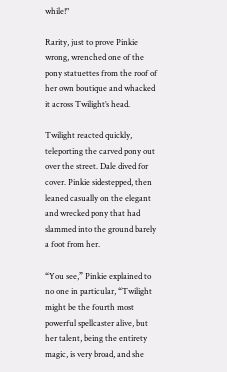while!"

Rarity, just to prove Pinkie wrong, wrenched one of the pony statuettes from the roof of her own boutique and whacked it across Twilight’s head.

Twilight reacted quickly, teleporting the carved pony out over the street. Dale dived for cover. Pinkie sidestepped, then leaned casually on the elegant and wrecked pony that had slammed into the ground barely a foot from her.

“You see,” Pinkie explained to no one in particular, “Twilight might be the fourth most powerful spellcaster alive, but her talent, being the entirety magic, is very broad, and she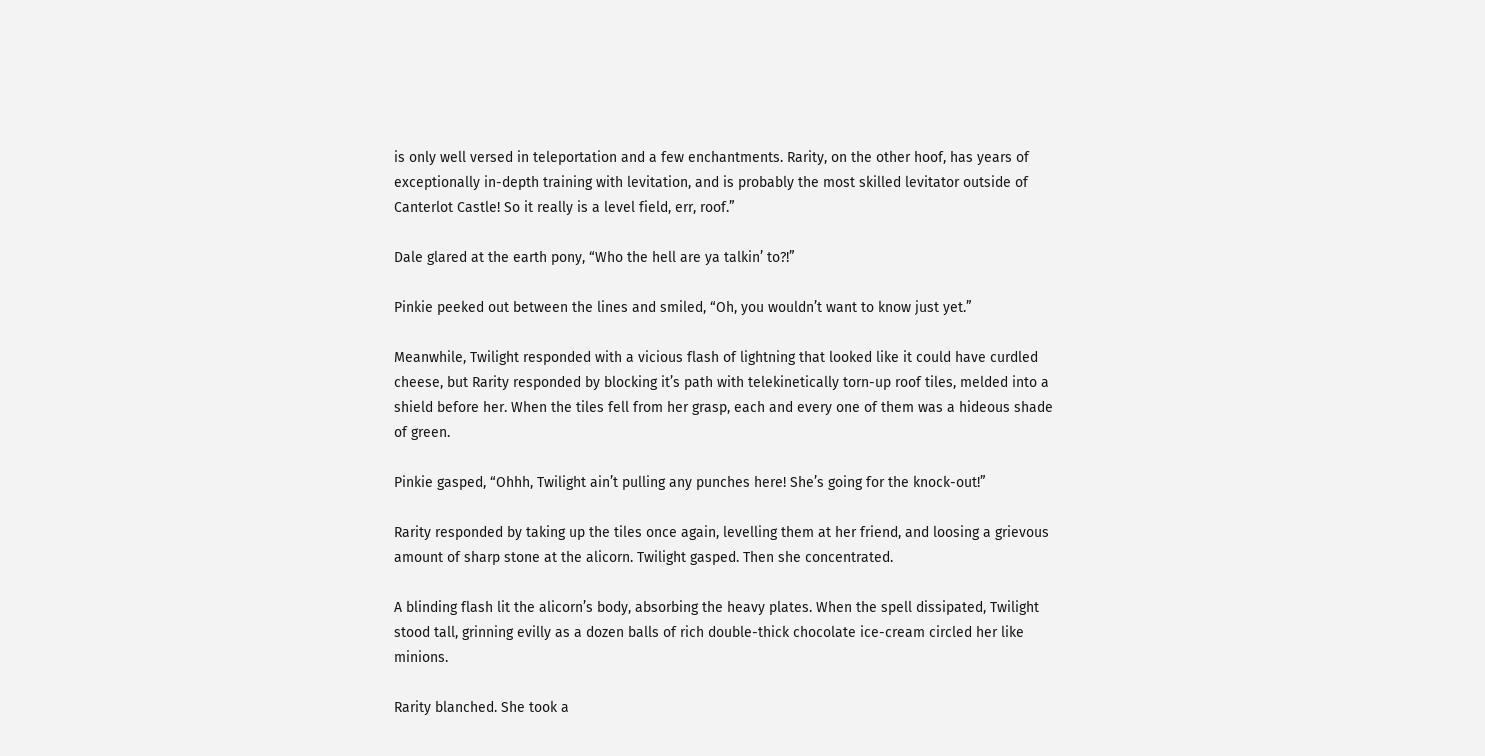is only well versed in teleportation and a few enchantments. Rarity, on the other hoof, has years of exceptionally in-depth training with levitation, and is probably the most skilled levitator outside of Canterlot Castle! So it really is a level field, err, roof.”

Dale glared at the earth pony, “Who the hell are ya talkin’ to?!”

Pinkie peeked out between the lines and smiled, “Oh, you wouldn’t want to know just yet.”

Meanwhile, Twilight responded with a vicious flash of lightning that looked like it could have curdled cheese, but Rarity responded by blocking it’s path with telekinetically torn-up roof tiles, melded into a shield before her. When the tiles fell from her grasp, each and every one of them was a hideous shade of green.

Pinkie gasped, “Ohhh, Twilight ain’t pulling any punches here! She’s going for the knock-out!”

Rarity responded by taking up the tiles once again, levelling them at her friend, and loosing a grievous amount of sharp stone at the alicorn. Twilight gasped. Then she concentrated.

A blinding flash lit the alicorn’s body, absorbing the heavy plates. When the spell dissipated, Twilight stood tall, grinning evilly as a dozen balls of rich double-thick chocolate ice-cream circled her like minions.

Rarity blanched. She took a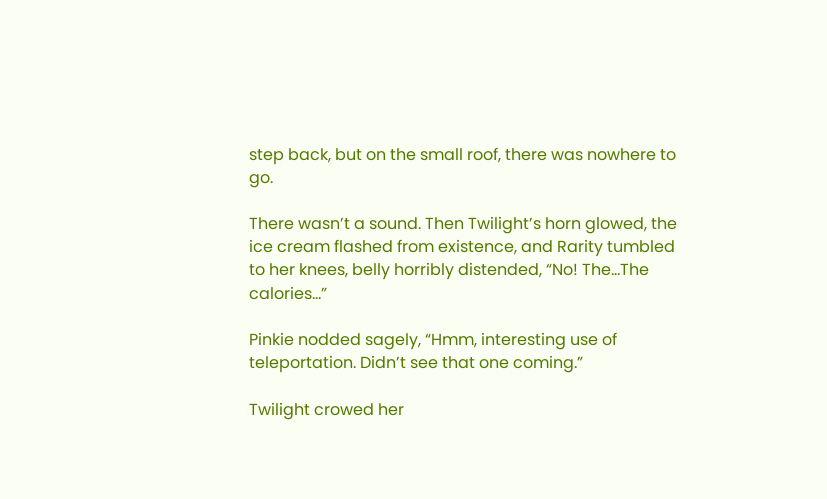step back, but on the small roof, there was nowhere to go.

There wasn’t a sound. Then Twilight’s horn glowed, the ice cream flashed from existence, and Rarity tumbled to her knees, belly horribly distended, “No! The…The calories…”

Pinkie nodded sagely, “Hmm, interesting use of teleportation. Didn’t see that one coming.”

Twilight crowed her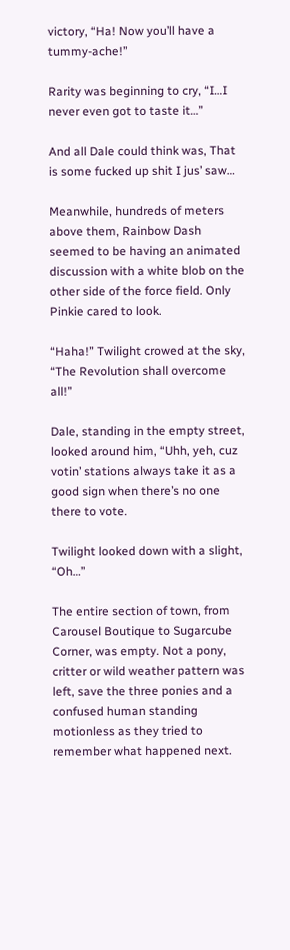victory, “Ha! Now you’ll have a tummy-ache!”

Rarity was beginning to cry, “I…I never even got to taste it…”

And all Dale could think was, That is some fucked up shit I jus’ saw…

Meanwhile, hundreds of meters above them, Rainbow Dash seemed to be having an animated discussion with a white blob on the other side of the force field. Only Pinkie cared to look.

“Haha!” Twilight crowed at the sky, “The Revolution shall overcome all!”

Dale, standing in the empty street, looked around him, “Uhh, yeh, cuz votin’ stations always take it as a good sign when there’s no one there to vote.

Twilight looked down with a slight, “Oh…”

The entire section of town, from Carousel Boutique to Sugarcube Corner, was empty. Not a pony, critter or wild weather pattern was left, save the three ponies and a confused human standing motionless as they tried to remember what happened next.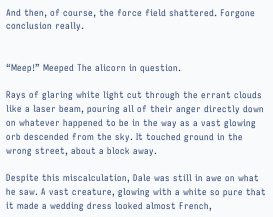And then, of course, the force field shattered. Forgone conclusion really.


“Meep!” Meeped The alicorn in question.

Rays of glaring white light cut through the errant clouds like a laser beam, pouring all of their anger directly down on whatever happened to be in the way as a vast glowing orb descended from the sky. It touched ground in the wrong street, about a block away.

Despite this miscalculation, Dale was still in awe on what he saw. A vast creature, glowing with a white so pure that it made a wedding dress looked almost French,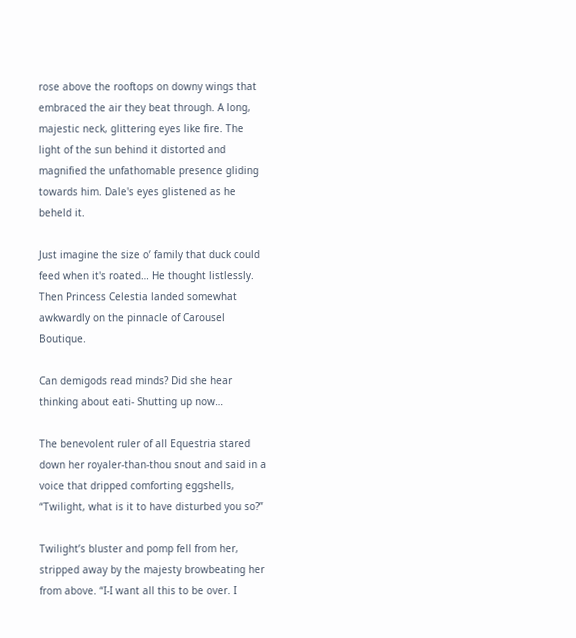rose above the rooftops on downy wings that embraced the air they beat through. A long, majestic neck, glittering eyes like fire. The light of the sun behind it distorted and magnified the unfathomable presence gliding towards him. Dale's eyes glistened as he beheld it.

Just imagine the size o’ family that duck could feed when it's roated… He thought listlessly. Then Princess Celestia landed somewhat awkwardly on the pinnacle of Carousel Boutique.

Can demigods read minds? Did she hear thinking about eati- Shutting up now…

The benevolent ruler of all Equestria stared down her royaler-than-thou snout and said in a voice that dripped comforting eggshells, “Twilight, what is it to have disturbed you so?”

Twilight’s bluster and pomp fell from her, stripped away by the majesty browbeating her from above. “I-I want all this to be over. I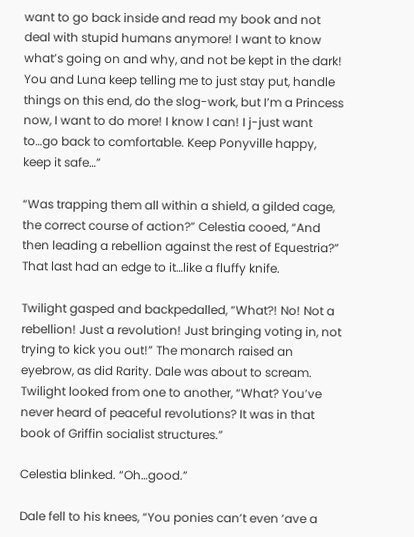want to go back inside and read my book and not deal with stupid humans anymore! I want to know what’s going on and why, and not be kept in the dark! You and Luna keep telling me to just stay put, handle things on this end, do the slog-work, but I’m a Princess now, I want to do more! I know I can! I j-just want to…go back to comfortable. Keep Ponyville happy, keep it safe…”

“Was trapping them all within a shield, a gilded cage, the correct course of action?” Celestia cooed, “And then leading a rebellion against the rest of Equestria?” That last had an edge to it…like a fluffy knife.

Twilight gasped and backpedalled, “What?! No! Not a rebellion! Just a revolution! Just bringing voting in, not trying to kick you out!” The monarch raised an eyebrow, as did Rarity. Dale was about to scream. Twilight looked from one to another, “What? You’ve never heard of peaceful revolutions? It was in that book of Griffin socialist structures.”

Celestia blinked. “Oh…good.”

Dale fell to his knees, “You ponies can’t even ‘ave a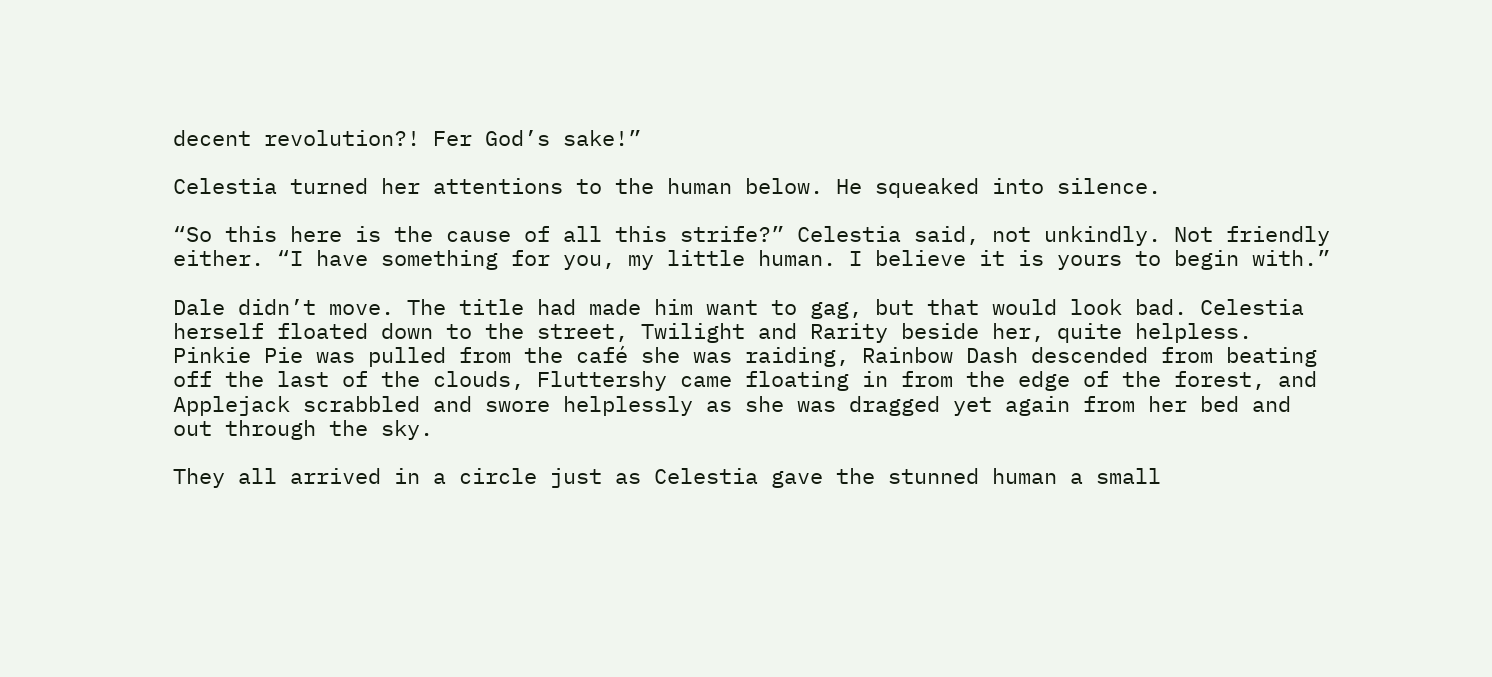decent revolution?! Fer God’s sake!”

Celestia turned her attentions to the human below. He squeaked into silence.

“So this here is the cause of all this strife?” Celestia said, not unkindly. Not friendly either. “I have something for you, my little human. I believe it is yours to begin with.”

Dale didn’t move. The title had made him want to gag, but that would look bad. Celestia herself floated down to the street, Twilight and Rarity beside her, quite helpless. Pinkie Pie was pulled from the café she was raiding, Rainbow Dash descended from beating off the last of the clouds, Fluttershy came floating in from the edge of the forest, and Applejack scrabbled and swore helplessly as she was dragged yet again from her bed and out through the sky.

They all arrived in a circle just as Celestia gave the stunned human a small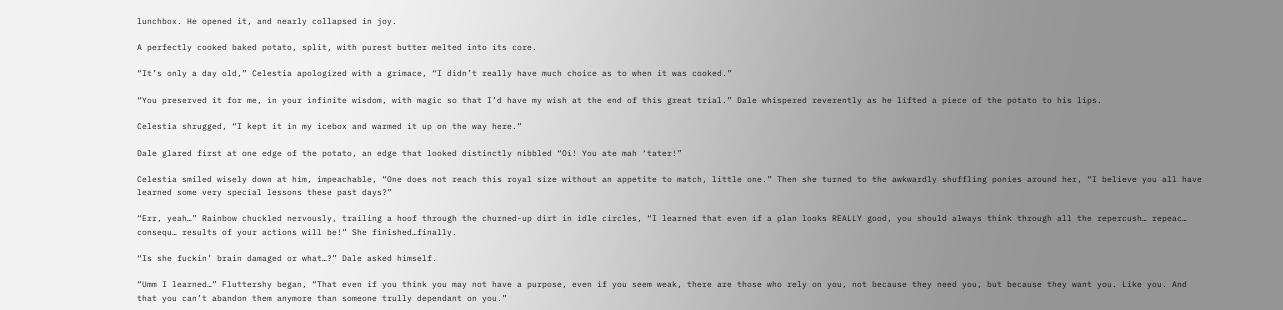lunchbox. He opened it, and nearly collapsed in joy.

A perfectly cooked baked potato, split, with purest butter melted into its core.

“It’s only a day old,” Celestia apologized with a grimace, “I didn’t really have much choice as to when it was cooked.”

“You preserved it for me, in your infinite wisdom, with magic so that I’d have my wish at the end of this great trial.” Dale whispered reverently as he lifted a piece of the potato to his lips.

Celestia shrugged, “I kept it in my icebox and warmed it up on the way here.”

Dale glared first at one edge of the potato, an edge that looked distinctly nibbled “Oi! You ate mah ‘tater!”

Celestia smiled wisely down at him, impeachable, “One does not reach this royal size without an appetite to match, little one.” Then she turned to the awkwardly shuffling ponies around her, “I believe you all have learned some very special lessons these past days?”

“Err, yeah…” Rainbow chuckled nervously, trailing a hoof through the churned-up dirt in idle circles, “I learned that even if a plan looks REALLY good, you should always think through all the repercush… repeac… consequ… results of your actions will be!” She finished…finally.

“Is she fuckin’ brain damaged or what…?” Dale asked himself.

“Umm I learned…” Fluttershy began, “That even if you think you may not have a purpose, even if you seem weak, there are those who rely on you, not because they need you, but because they want you. Like you. And that you can’t abandon them anymore than someone trully dependant on you.”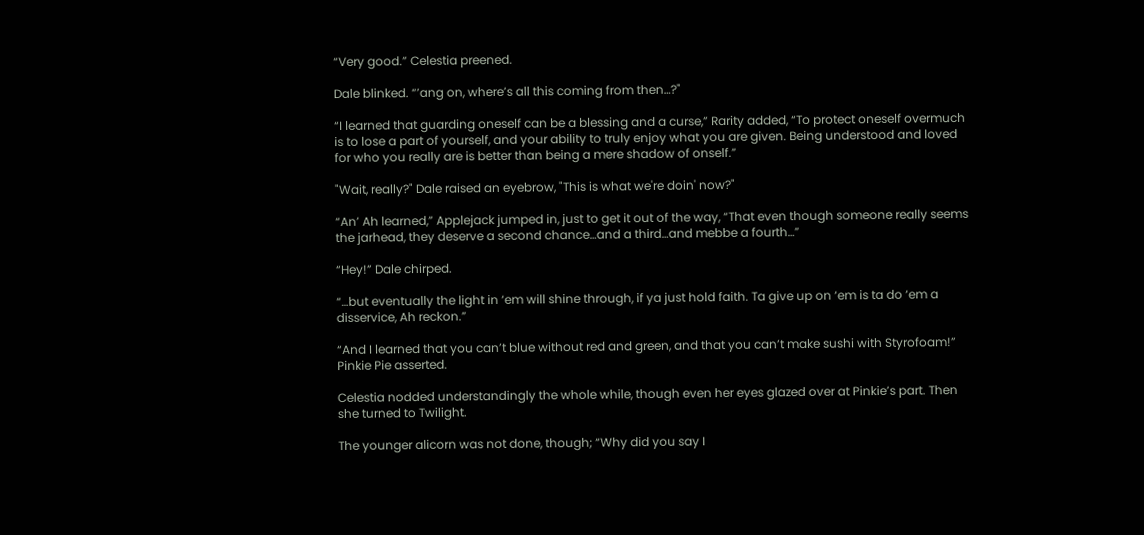“Very good.” Celestia preened.

Dale blinked. “’ang on, where’s all this coming from then…?"

“I learned that guarding oneself can be a blessing and a curse,” Rarity added, “To protect oneself overmuch is to lose a part of yourself, and your ability to truly enjoy what you are given. Being understood and loved for who you really are is better than being a mere shadow of onself.”

"Wait, really?" Dale raised an eyebrow, "This is what we're doin' now?"

“An’ Ah learned,” Applejack jumped in, just to get it out of the way, “That even though someone really seems the jarhead, they deserve a second chance…and a third…and mebbe a fourth…”

“Hey!” Dale chirped.

“…but eventually the light in ‘em will shine through, if ya just hold faith. Ta give up on ‘em is ta do ‘em a disservice, Ah reckon.”

“And I learned that you can’t blue without red and green, and that you can’t make sushi with Styrofoam!” Pinkie Pie asserted.

Celestia nodded understandingly the whole while, though even her eyes glazed over at Pinkie’s part. Then she turned to Twilight.

The younger alicorn was not done, though; “Why did you say I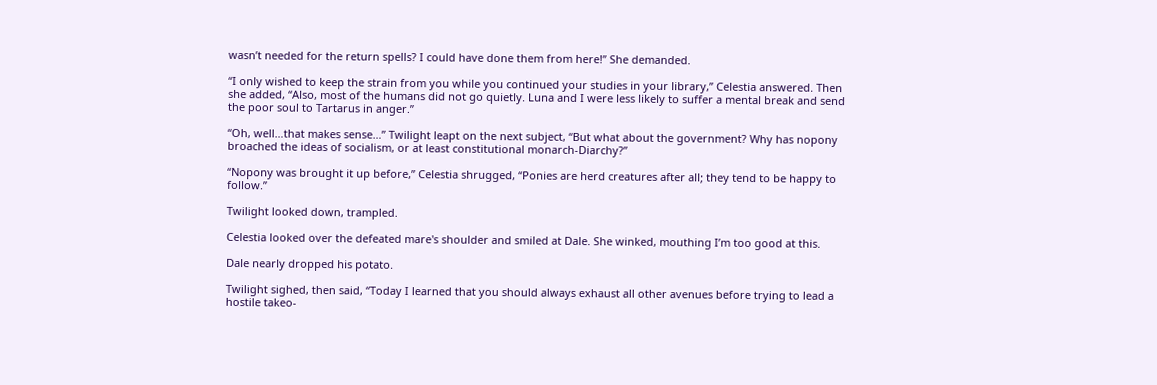wasn’t needed for the return spells? I could have done them from here!” She demanded.

“I only wished to keep the strain from you while you continued your studies in your library,” Celestia answered. Then she added, “Also, most of the humans did not go quietly. Luna and I were less likely to suffer a mental break and send the poor soul to Tartarus in anger.”

“Oh, well…that makes sense…” Twilight leapt on the next subject, “But what about the government? Why has nopony broached the ideas of socialism, or at least constitutional monarch-Diarchy?”

“Nopony was brought it up before,” Celestia shrugged, “Ponies are herd creatures after all; they tend to be happy to follow.”

Twilight looked down, trampled.

Celestia looked over the defeated mare's shoulder and smiled at Dale. She winked, mouthing I’m too good at this.

Dale nearly dropped his potato.

Twilight sighed, then said, “Today I learned that you should always exhaust all other avenues before trying to lead a hostile takeo-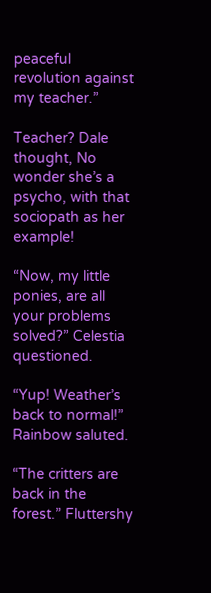peaceful revolution against my teacher.”

Teacher? Dale thought, No wonder she’s a psycho, with that sociopath as her example!

“Now, my little ponies, are all your problems solved?” Celestia questioned.

“Yup! Weather’s back to normal!” Rainbow saluted.

“The critters are back in the forest.” Fluttershy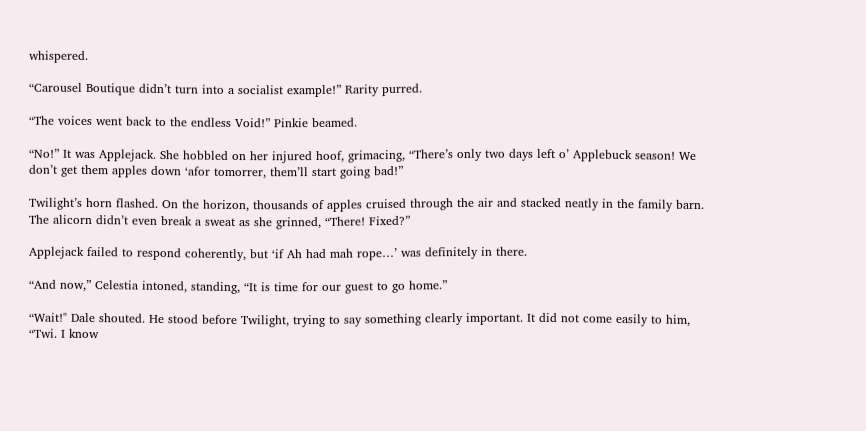whispered.

“Carousel Boutique didn’t turn into a socialist example!” Rarity purred.

“The voices went back to the endless Void!” Pinkie beamed.

“No!” It was Applejack. She hobbled on her injured hoof, grimacing, “There’s only two days left o’ Applebuck season! We don’t get them apples down ‘afor tomorrer, them’ll start going bad!”

Twilight’s horn flashed. On the horizon, thousands of apples cruised through the air and stacked neatly in the family barn. The alicorn didn’t even break a sweat as she grinned, “There! Fixed?”

Applejack failed to respond coherently, but ‘if Ah had mah rope…’ was definitely in there.

“And now,” Celestia intoned, standing, “It is time for our guest to go home.”

“Wait!" Dale shouted. He stood before Twilight, trying to say something clearly important. It did not come easily to him, “Twi. I know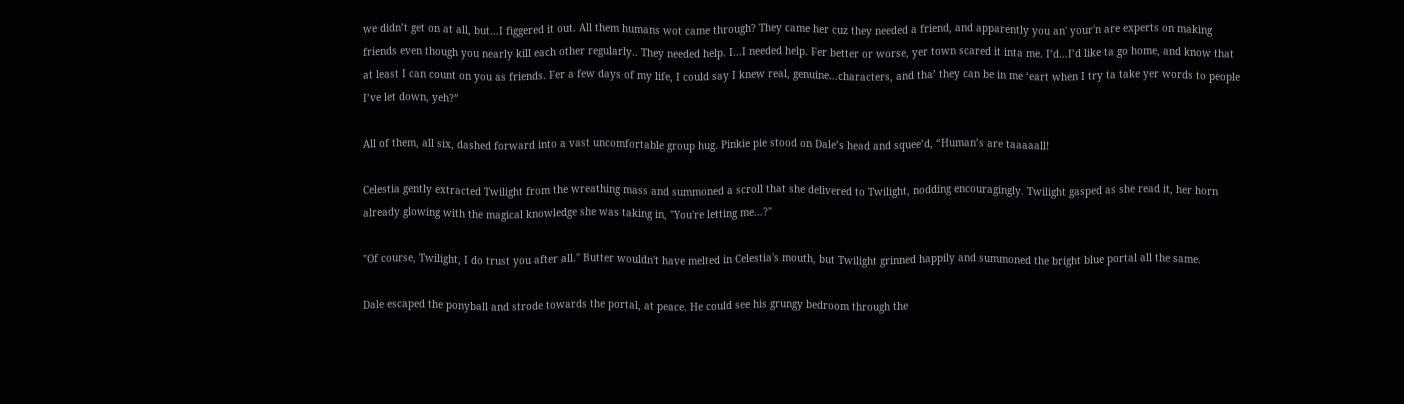we didn’t get on at all, but…I figgered it out. All them humans wot came through? They came her cuz they needed a friend, and apparently you an' your'n are experts on making friends even though you nearly kill each other regularly.. They needed help. I…I needed help. Fer better or worse, yer town scared it inta me. I’d…I’d like ta go home, and know that at least I can count on you as friends. Fer a few days of my life, I could say I knew real, genuine...characters, and tha’ they can be in me ‘eart when I try ta take yer words to people I’ve let down, yeh?”

All of them, all six, dashed forward into a vast uncomfortable group hug. Pinkie pie stood on Dale’s head and squee’d, “Human’s are taaaaall!

Celestia gently extracted Twilight from the wreathing mass and summoned a scroll that she delivered to Twilight, nodding encouragingly. Twilight gasped as she read it, her horn already glowing with the magical knowledge she was taking in, "You're letting me...?"

"Of course, Twilight, I do trust you after all." Butter wouldn't have melted in Celestia's mouth, but Twilight grinned happily and summoned the bright blue portal all the same.

Dale escaped the ponyball and strode towards the portal, at peace. He could see his grungy bedroom through the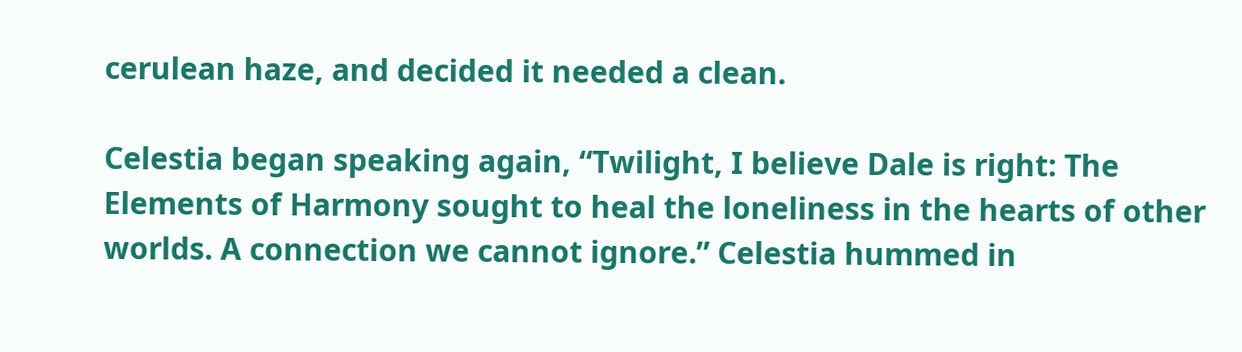cerulean haze, and decided it needed a clean.

Celestia began speaking again, “Twilight, I believe Dale is right: The Elements of Harmony sought to heal the loneliness in the hearts of other worlds. A connection we cannot ignore.” Celestia hummed in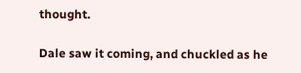thought.

Dale saw it coming, and chuckled as he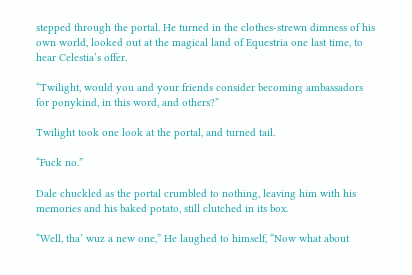stepped through the portal. He turned in the clothes-strewn dimness of his own world, looked out at the magical land of Equestria one last time, to hear Celestia’s offer.

“Twilight, would you and your friends consider becoming ambassadors for ponykind, in this word, and others?”

Twilight took one look at the portal, and turned tail.

“Fuck no.”

Dale chuckled as the portal crumbled to nothing, leaving him with his memories and his baked potato, still clutched in its box.

“Well, tha’ wuz a new one,” He laughed to himself, “Now what about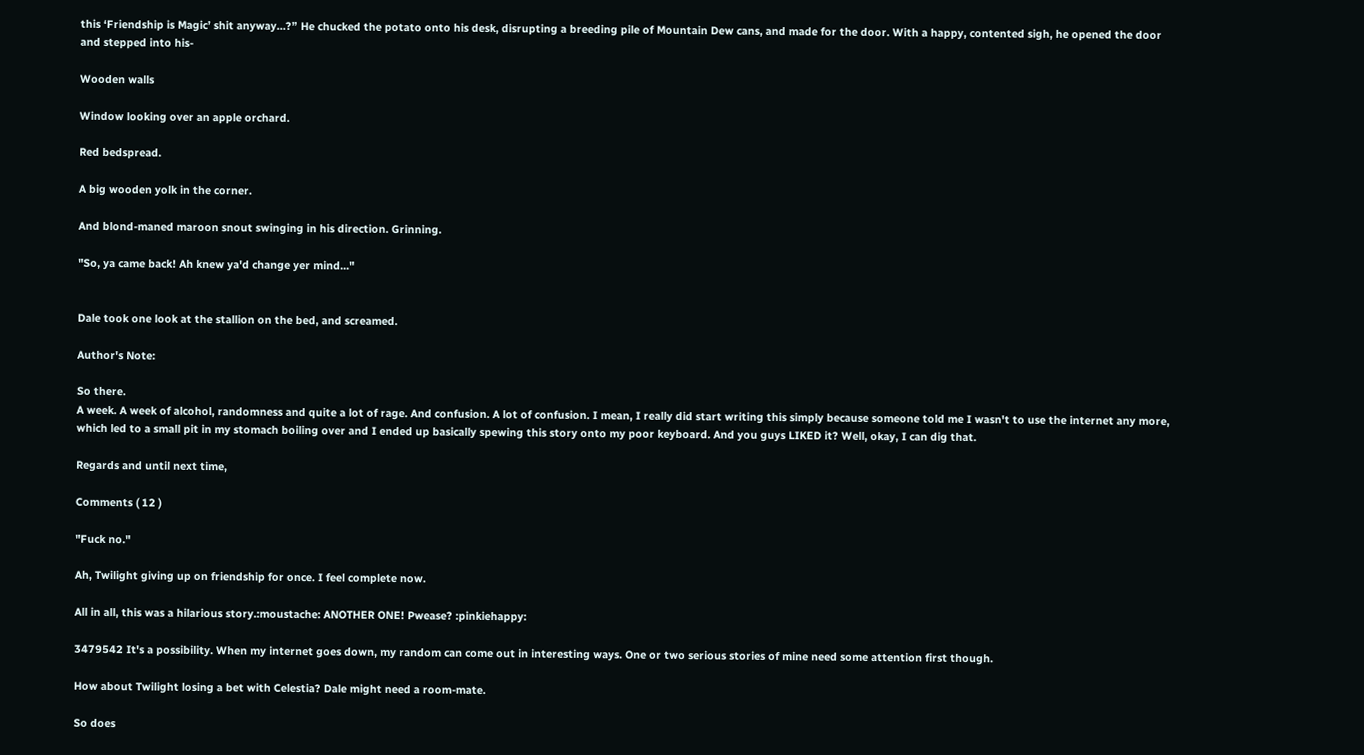this ‘Friendship is Magic’ shit anyway…?” He chucked the potato onto his desk, disrupting a breeding pile of Mountain Dew cans, and made for the door. With a happy, contented sigh, he opened the door and stepped into his-

Wooden walls

Window looking over an apple orchard.

Red bedspread.

A big wooden yolk in the corner.

And blond-maned maroon snout swinging in his direction. Grinning.

"So, ya came back! Ah knew ya'd change yer mind..."


Dale took one look at the stallion on the bed, and screamed.

Author's Note:

So there.
A week. A week of alcohol, randomness and quite a lot of rage. And confusion. A lot of confusion. I mean, I really did start writing this simply because someone told me I wasn't to use the internet any more, which led to a small pit in my stomach boiling over and I ended up basically spewing this story onto my poor keyboard. And you guys LIKED it? Well, okay, I can dig that.

Regards and until next time,

Comments ( 12 )

"Fuck no."

Ah, Twilight giving up on friendship for once. I feel complete now.

All in all, this was a hilarious story.:moustache: ANOTHER ONE! Pwease? :pinkiehappy:

3479542 It's a possibility. When my internet goes down, my random can come out in interesting ways. One or two serious stories of mine need some attention first though.

How about Twilight losing a bet with Celestia? Dale might need a room-mate.

So does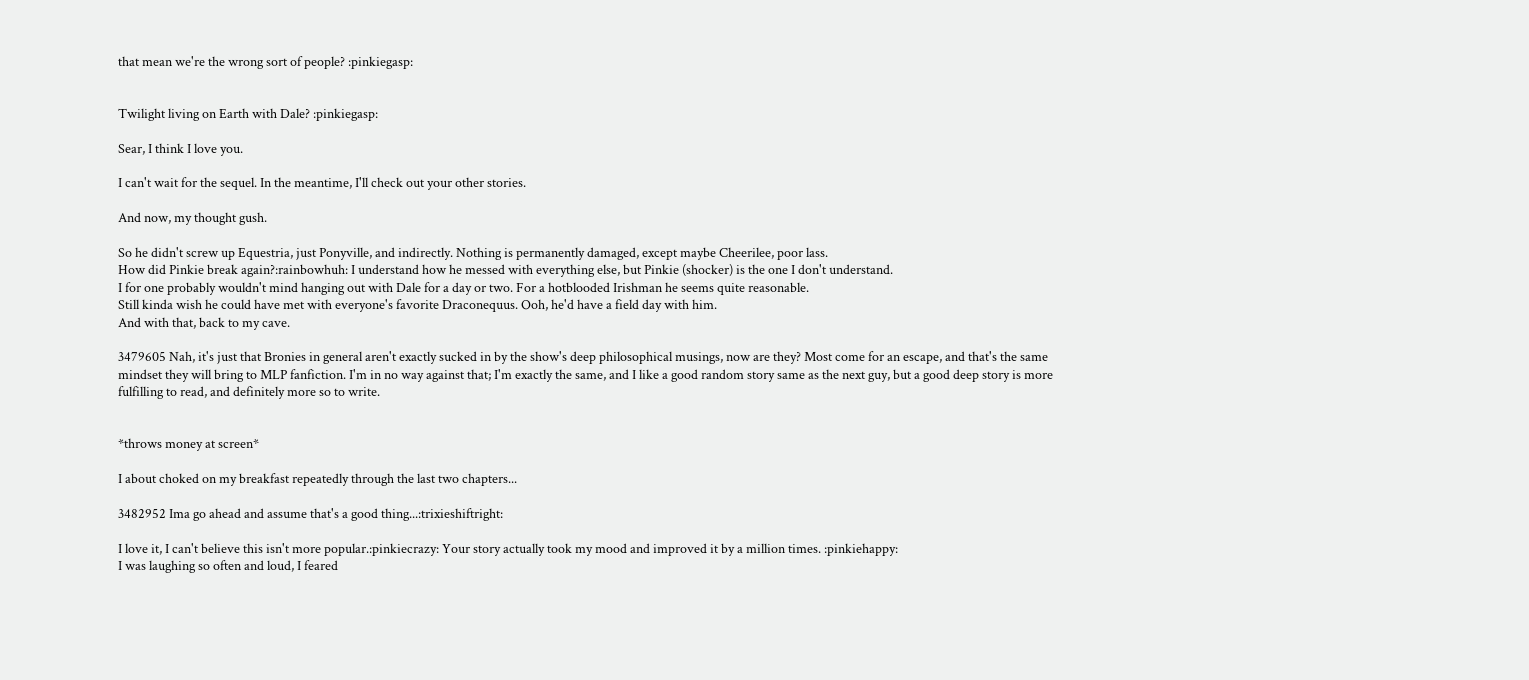that mean we're the wrong sort of people? :pinkiegasp:


Twilight living on Earth with Dale? :pinkiegasp:

Sear, I think I love you.

I can't wait for the sequel. In the meantime, I'll check out your other stories.

And now, my thought gush.

So he didn't screw up Equestria, just Ponyville, and indirectly. Nothing is permanently damaged, except maybe Cheerilee, poor lass.
How did Pinkie break again?:rainbowhuh: I understand how he messed with everything else, but Pinkie (shocker) is the one I don't understand.
I for one probably wouldn't mind hanging out with Dale for a day or two. For a hotblooded Irishman he seems quite reasonable.
Still kinda wish he could have met with everyone's favorite Draconequus. Ooh, he'd have a field day with him.
And with that, back to my cave.

3479605 Nah, it's just that Bronies in general aren't exactly sucked in by the show's deep philosophical musings, now are they? Most come for an escape, and that's the same mindset they will bring to MLP fanfiction. I'm in no way against that; I'm exactly the same, and I like a good random story same as the next guy, but a good deep story is more fulfilling to read, and definitely more so to write.


*throws money at screen*

I about choked on my breakfast repeatedly through the last two chapters...

3482952 Ima go ahead and assume that's a good thing...:trixieshiftright:

I love it, I can't believe this isn't more popular.:pinkiecrazy: Your story actually took my mood and improved it by a million times. :pinkiehappy:
I was laughing so often and loud, I feared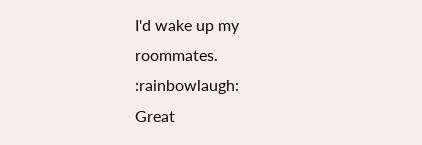I'd wake up my roommates. :rainbowlaugh:
Great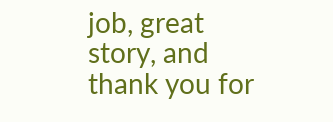job, great story, and thank you for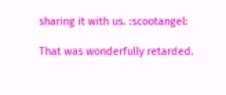sharing it with us. :scootangel:

That was wonderfully retarded.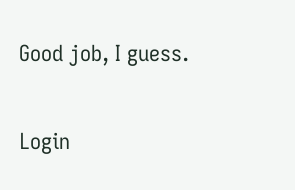Good job, I guess.

Login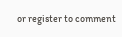or register to comment